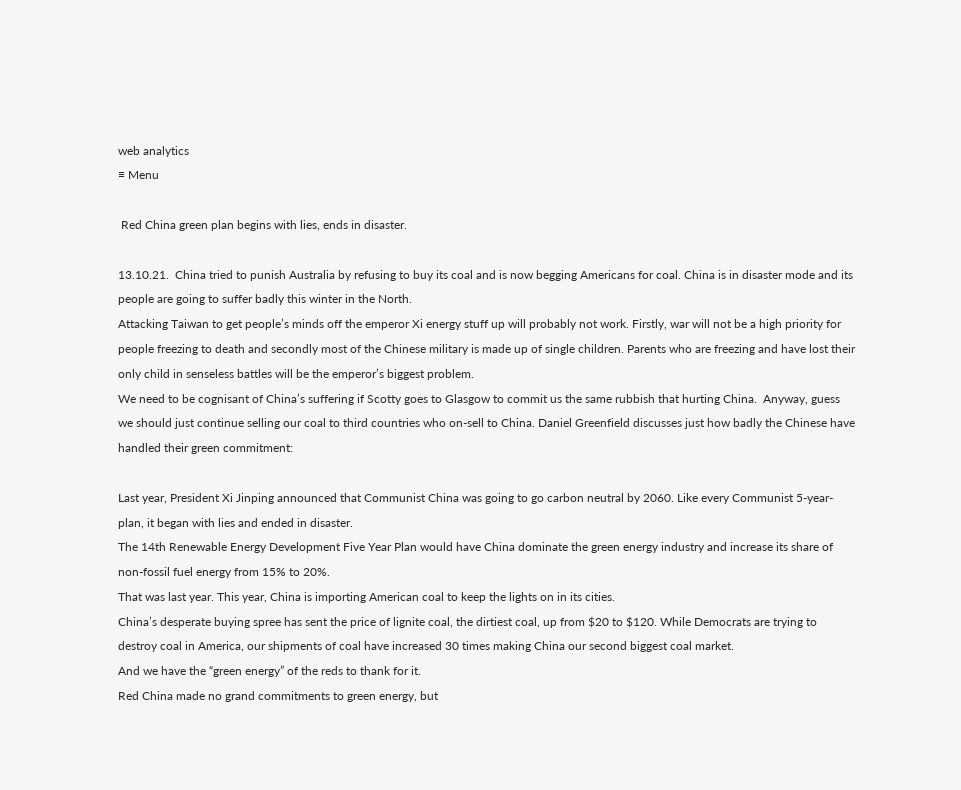web analytics
≡ Menu

 Red China green plan begins with lies, ends in disaster.

13.10.21.  China tried to punish Australia by refusing to buy its coal and is now begging Americans for coal. China is in disaster mode and its people are going to suffer badly this winter in the North.
Attacking Taiwan to get people’s minds off the emperor Xi energy stuff up will probably not work. Firstly, war will not be a high priority for people freezing to death and secondly most of the Chinese military is made up of single children. Parents who are freezing and have lost their only child in senseless battles will be the emperor’s biggest problem.
We need to be cognisant of China’s suffering if Scotty goes to Glasgow to commit us the same rubbish that hurting China.  Anyway, guess we should just continue selling our coal to third countries who on-sell to China. Daniel Greenfield discusses just how badly the Chinese have handled their green commitment:

Last year, President Xi Jinping announced that Communist China was going to go carbon neutral by 2060. Like every Communist 5-year-plan, it began with lies and ended in disaster.
The 14th Renewable Energy Development Five Year Plan would have China dominate the green energy industry and increase its share of non-fossil fuel energy from 15% to 20%.
That was last year. This year, China is importing American coal to keep the lights on in its cities.
China’s desperate buying spree has sent the price of lignite coal, the dirtiest coal, up from $20 to $120. While Democrats are trying to destroy coal in America, our shipments of coal have increased 30 times making China our second biggest coal market.
And we have the “green energy” of the reds to thank for it.
Red China made no grand commitments to green energy, but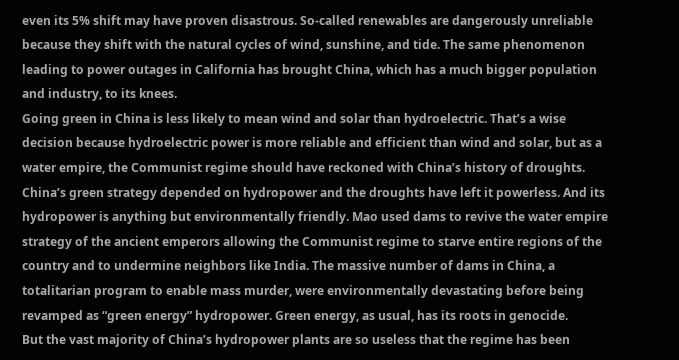even its 5% shift may have proven disastrous. So-called renewables are dangerously unreliable because they shift with the natural cycles of wind, sunshine, and tide. The same phenomenon leading to power outages in California has brought China, which has a much bigger population and industry, to its knees.
Going green in China is less likely to mean wind and solar than hydroelectric. That’s a wise decision because hydroelectric power is more reliable and efficient than wind and solar, but as a water empire, the Communist regime should have reckoned with China’s history of droughts.
China’s green strategy depended on hydropower and the droughts have left it powerless. And its hydropower is anything but environmentally friendly. Mao used dams to revive the water empire strategy of the ancient emperors allowing the Communist regime to starve entire regions of the country and to undermine neighbors like India. The massive number of dams in China, a totalitarian program to enable mass murder, were environmentally devastating before being revamped as “green energy” hydropower. Green energy, as usual, has its roots in genocide.
But the vast majority of China’s hydropower plants are so useless that the regime has been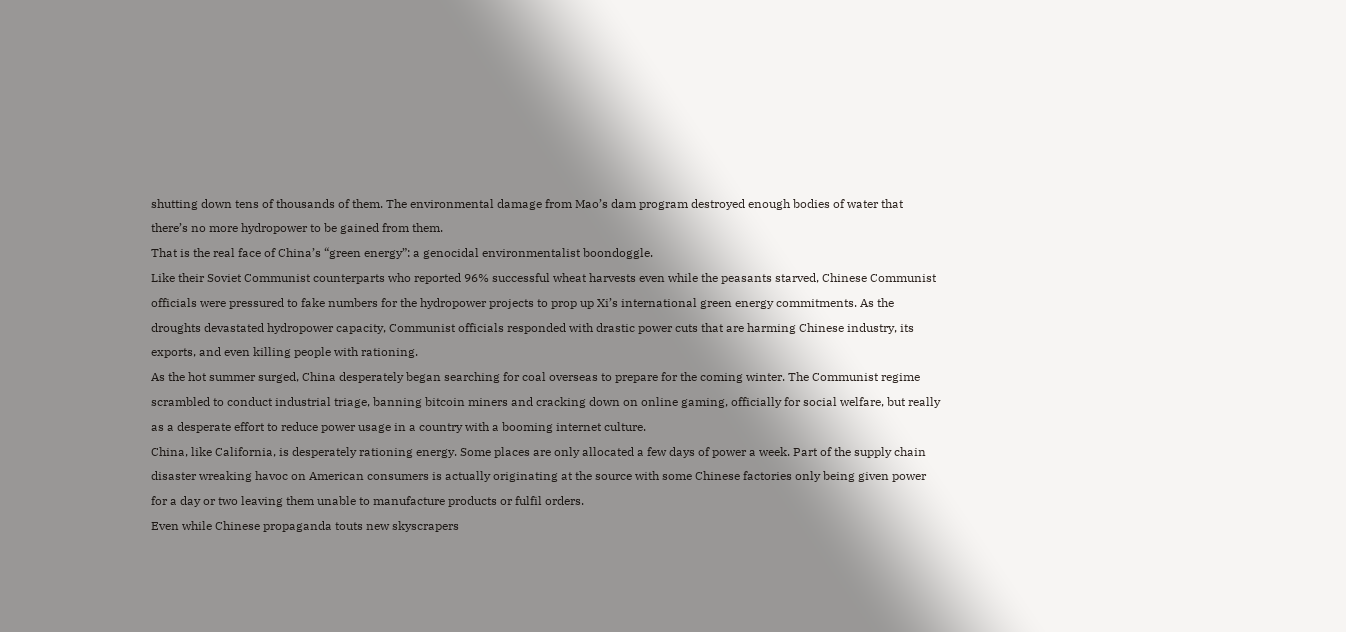shutting down tens of thousands of them. The environmental damage from Mao’s dam program destroyed enough bodies of water that there’s no more hydropower to be gained from them.
That is the real face of China’s “green energy”: a genocidal environmentalist boondoggle.
Like their Soviet Communist counterparts who reported 96% successful wheat harvests even while the peasants starved, Chinese Communist officials were pressured to fake numbers for the hydropower projects to prop up Xi’s international green energy commitments. As the droughts devastated hydropower capacity, Communist officials responded with drastic power cuts that are harming Chinese industry, its exports, and even killing people with rationing.
As the hot summer surged, China desperately began searching for coal overseas to prepare for the coming winter. The Communist regime scrambled to conduct industrial triage, banning bitcoin miners and cracking down on online gaming, officially for social welfare, but really as a desperate effort to reduce power usage in a country with a booming internet culture.
China, like California, is desperately rationing energy. Some places are only allocated a few days of power a week. Part of the supply chain disaster wreaking havoc on American consumers is actually originating at the source with some Chinese factories only being given power for a day or two leaving them unable to manufacture products or fulfil orders.
Even while Chinese propaganda touts new skyscrapers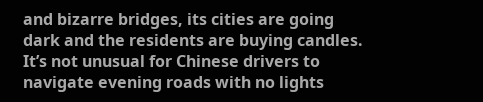and bizarre bridges, its cities are going dark and the residents are buying candles. It’s not unusual for Chinese drivers to navigate evening roads with no lights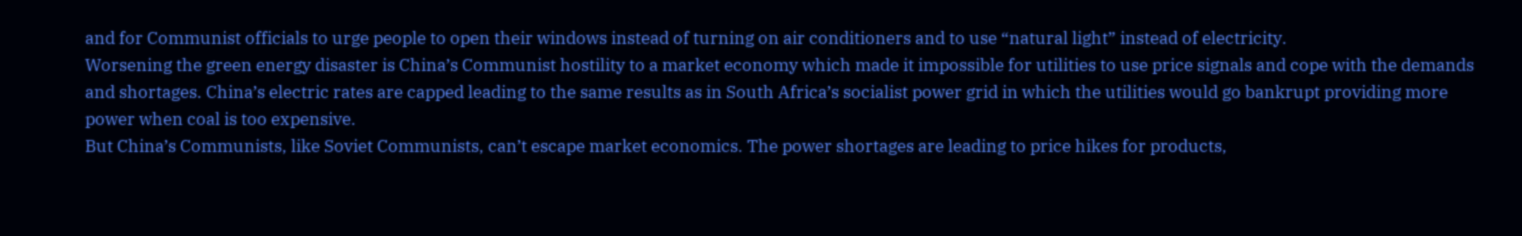and for Communist officials to urge people to open their windows instead of turning on air conditioners and to use “natural light” instead of electricity.
Worsening the green energy disaster is China’s Communist hostility to a market economy which made it impossible for utilities to use price signals and cope with the demands and shortages. China’s electric rates are capped leading to the same results as in South Africa’s socialist power grid in which the utilities would go bankrupt providing more power when coal is too expensive.
But China’s Communists, like Soviet Communists, can’t escape market economics. The power shortages are leading to price hikes for products,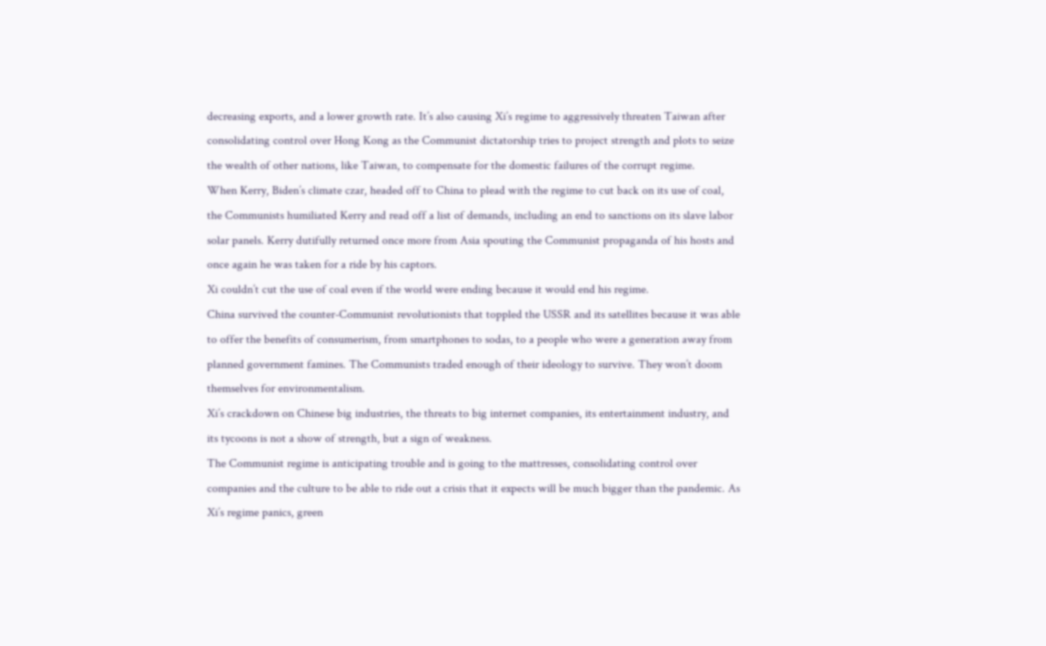decreasing exports, and a lower growth rate. It’s also causing Xi’s regime to aggressively threaten Taiwan after consolidating control over Hong Kong as the Communist dictatorship tries to project strength and plots to seize the wealth of other nations, like Taiwan, to compensate for the domestic failures of the corrupt regime.
When Kerry, Biden’s climate czar, headed off to China to plead with the regime to cut back on its use of coal, the Communists humiliated Kerry and read off a list of demands, including an end to sanctions on its slave labor solar panels. Kerry dutifully returned once more from Asia spouting the Communist propaganda of his hosts and once again he was taken for a ride by his captors.
Xi couldn’t cut the use of coal even if the world were ending because it would end his regime.
China survived the counter-Communist revolutionists that toppled the USSR and its satellites because it was able to offer the benefits of consumerism, from smartphones to sodas, to a people who were a generation away from planned government famines. The Communists traded enough of their ideology to survive. They won’t doom themselves for environmentalism.
Xi’s crackdown on Chinese big industries, the threats to big internet companies, its entertainment industry, and its tycoons is not a show of strength, but a sign of weakness.
The Communist regime is anticipating trouble and is going to the mattresses, consolidating control over companies and the culture to be able to ride out a crisis that it expects will be much bigger than the pandemic. As Xi’s regime panics, green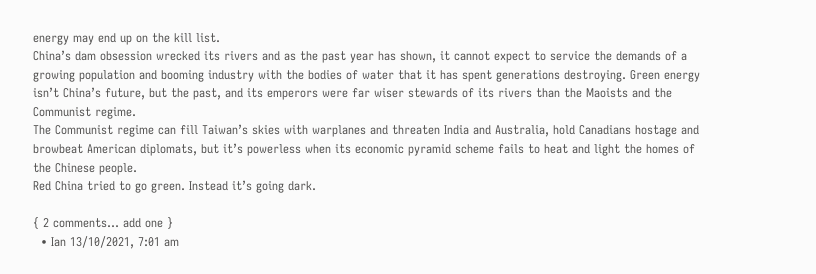energy may end up on the kill list.
China’s dam obsession wrecked its rivers and as the past year has shown, it cannot expect to service the demands of a growing population and booming industry with the bodies of water that it has spent generations destroying. Green energy isn’t China’s future, but the past, and its emperors were far wiser stewards of its rivers than the Maoists and the Communist regime.
The Communist regime can fill Taiwan’s skies with warplanes and threaten India and Australia, hold Canadians hostage and browbeat American diplomats, but it’s powerless when its economic pyramid scheme fails to heat and light the homes of the Chinese people.
Red China tried to go green. Instead it’s going dark.

{ 2 comments… add one }
  • Ian 13/10/2021, 7:01 am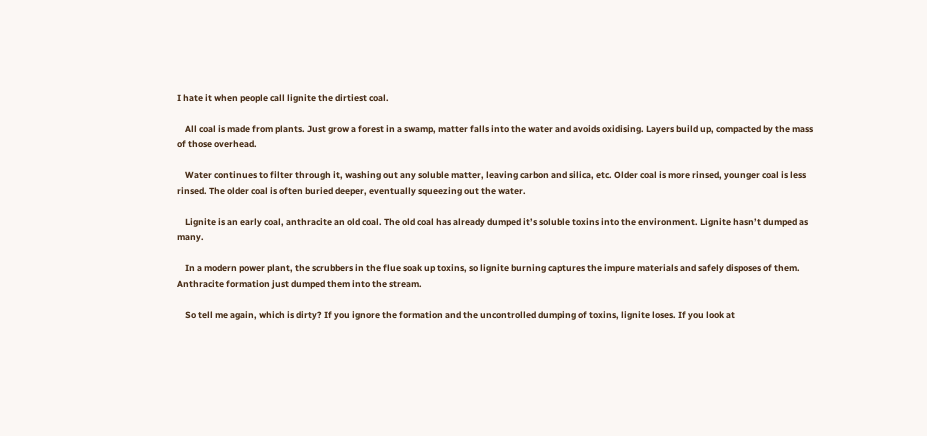I hate it when people call lignite the dirtiest coal.

    All coal is made from plants. Just grow a forest in a swamp, matter falls into the water and avoids oxidising. Layers build up, compacted by the mass of those overhead.

    Water continues to filter through it, washing out any soluble matter, leaving carbon and silica, etc. Older coal is more rinsed, younger coal is less rinsed. The older coal is often buried deeper, eventually squeezing out the water.

    Lignite is an early coal, anthracite an old coal. The old coal has already dumped it’s soluble toxins into the environment. Lignite hasn’t dumped as many.

    In a modern power plant, the scrubbers in the flue soak up toxins, so lignite burning captures the impure materials and safely disposes of them. Anthracite formation just dumped them into the stream.

    So tell me again, which is dirty? If you ignore the formation and the uncontrolled dumping of toxins, lignite loses. If you look at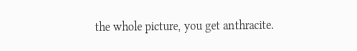the whole picture, you get anthracite.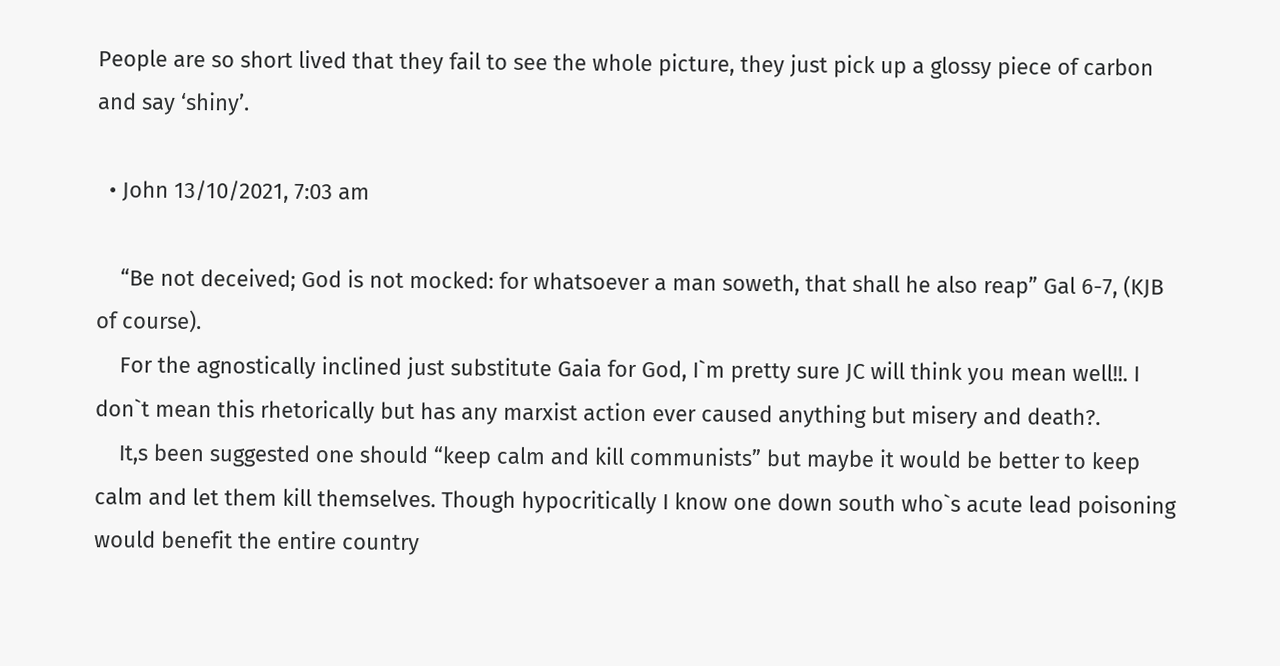People are so short lived that they fail to see the whole picture, they just pick up a glossy piece of carbon and say ‘shiny’.

  • John 13/10/2021, 7:03 am

    “Be not deceived; God is not mocked: for whatsoever a man soweth, that shall he also reap” Gal 6-7, (KJB of course).
    For the agnostically inclined just substitute Gaia for God, I`m pretty sure JC will think you mean well!!. I don`t mean this rhetorically but has any marxist action ever caused anything but misery and death?.
    It,s been suggested one should “keep calm and kill communists” but maybe it would be better to keep calm and let them kill themselves. Though hypocritically I know one down south who`s acute lead poisoning would benefit the entire country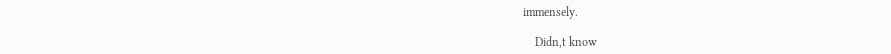immensely.

    Didn,t know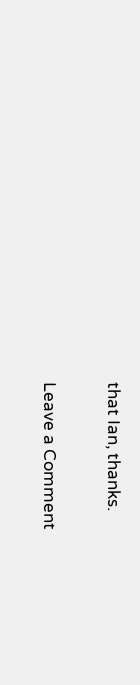that Ian, thanks.

Leave a Comment